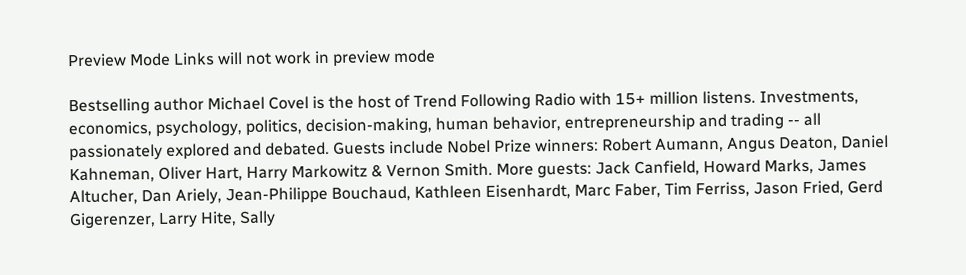Preview Mode Links will not work in preview mode

Bestselling author Michael Covel is the host of Trend Following Radio with 15+ million listens. Investments, economics, psychology, politics, decision-making, human behavior, entrepreneurship and trading -- all passionately explored and debated. Guests include Nobel Prize winners: Robert Aumann, Angus Deaton, Daniel Kahneman, Oliver Hart, Harry Markowitz & Vernon Smith. More guests: Jack Canfield, Howard Marks, James Altucher, Dan Ariely, Jean-Philippe Bouchaud, Kathleen Eisenhardt, Marc Faber, Tim Ferriss, Jason Fried, Gerd Gigerenzer, Larry Hite, Sally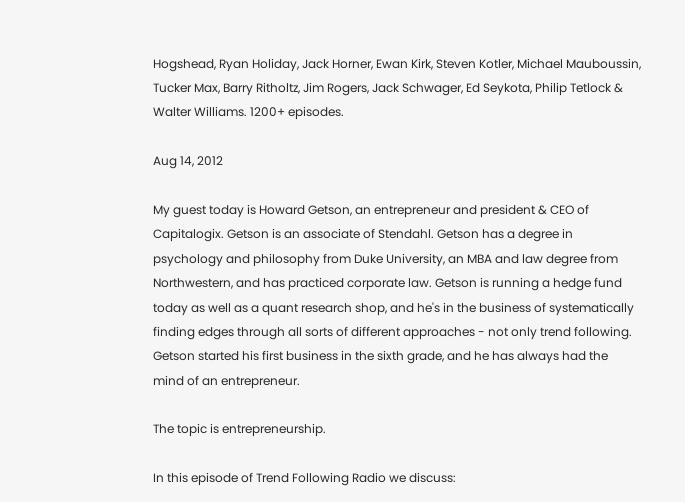Hogshead, Ryan Holiday, Jack Horner, Ewan Kirk, Steven Kotler, Michael Mauboussin, Tucker Max, Barry Ritholtz, Jim Rogers, Jack Schwager, Ed Seykota, Philip Tetlock & Walter Williams. 1200+ episodes.

Aug 14, 2012

My guest today is Howard Getson, an entrepreneur and president & CEO of Capitalogix. Getson is an associate of Stendahl. Getson has a degree in psychology and philosophy from Duke University, an MBA and law degree from Northwestern, and has practiced corporate law. Getson is running a hedge fund today as well as a quant research shop, and he's in the business of systematically finding edges through all sorts of different approaches - not only trend following. Getson started his first business in the sixth grade, and he has always had the mind of an entrepreneur.

The topic is entrepreneurship.

In this episode of Trend Following Radio we discuss: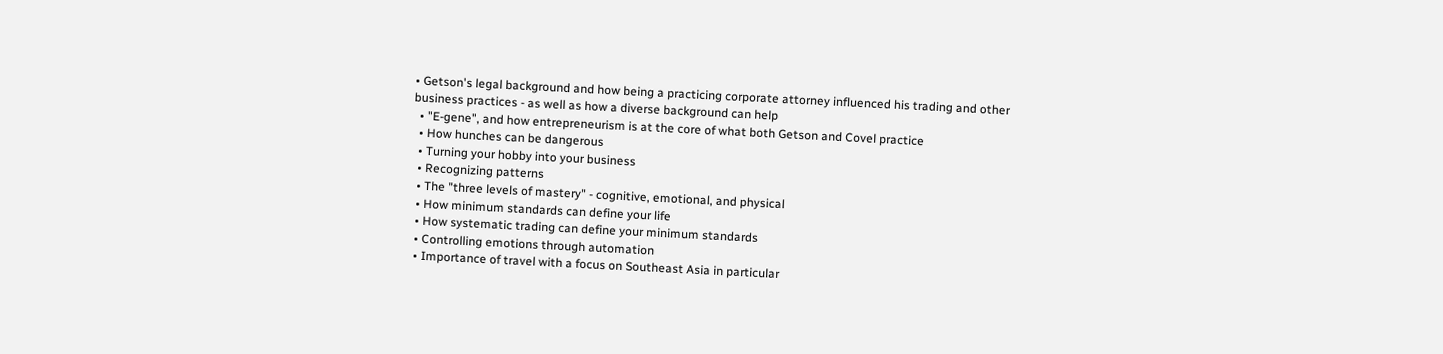• Getson's legal background and how being a practicing corporate attorney influenced his trading and other business practices - as well as how a diverse background can help
  • "E-gene", and how entrepreneurism is at the core of what both Getson and Covel practice
  • How hunches can be dangerous
  • Turning your hobby into your business
  • Recognizing patterns
  • The "three levels of mastery" - cognitive, emotional, and physical
  • How minimum standards can define your life
  • How systematic trading can define your minimum standards
  • Controlling emotions through automation
  • Importance of travel with a focus on Southeast Asia in particular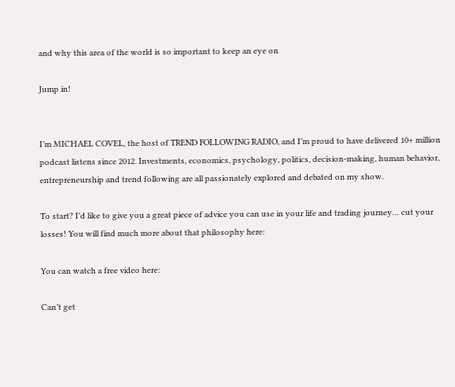and why this area of the world is so important to keep an eye on

Jump in!


I’m MICHAEL COVEL, the host of TREND FOLLOWING RADIO, and I’m proud to have delivered 10+ million podcast listens since 2012. Investments, economics, psychology, politics, decision-making, human behavior, entrepreneurship and trend following are all passionately explored and debated on my show.

To start? I’d like to give you a great piece of advice you can use in your life and trading journey… cut your losses! You will find much more about that philosophy here:

You can watch a free video here:

Can’t get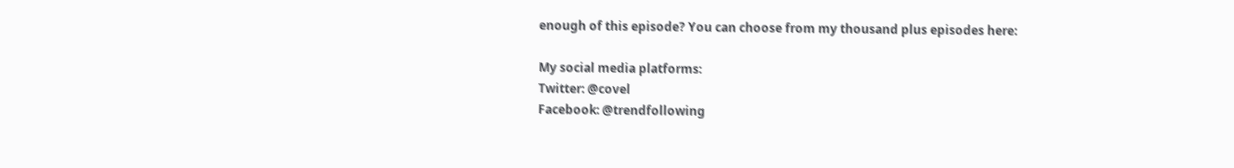enough of this episode? You can choose from my thousand plus episodes here:

My social media platforms:
Twitter: @covel
Facebook: @trendfollowing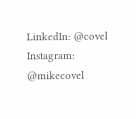LinkedIn: @covel
Instagram: @mikecovel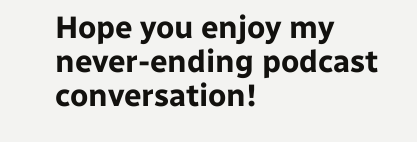Hope you enjoy my never-ending podcast conversation!